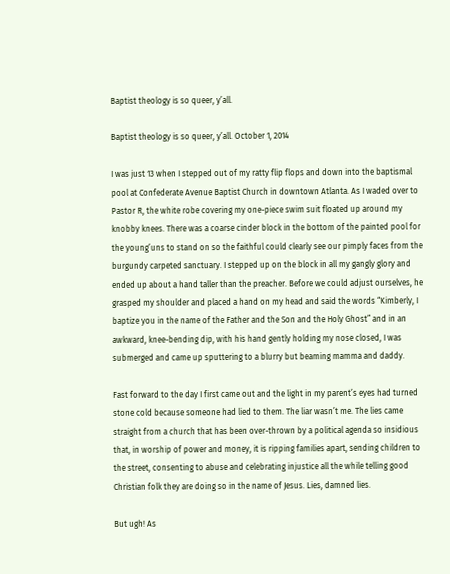Baptist theology is so queer, y’all.

Baptist theology is so queer, y’all. October 1, 2014

I was just 13 when I stepped out of my ratty flip flops and down into the baptismal pool at Confederate Avenue Baptist Church in downtown Atlanta. As I waded over to Pastor R, the white robe covering my one-piece swim suit floated up around my knobby knees. There was a coarse cinder block in the bottom of the painted pool for the young’uns to stand on so the faithful could clearly see our pimply faces from the burgundy carpeted sanctuary. I stepped up on the block in all my gangly glory and ended up about a hand taller than the preacher. Before we could adjust ourselves, he grasped my shoulder and placed a hand on my head and said the words “Kimberly, I baptize you in the name of the Father and the Son and the Holy Ghost” and in an awkward, knee-bending dip, with his hand gently holding my nose closed, I was submerged and came up sputtering to a blurry but beaming mamma and daddy.

Fast forward to the day I first came out and the light in my parent’s eyes had turned stone cold because someone had lied to them. The liar wasn’t me. The lies came straight from a church that has been over-thrown by a political agenda so insidious that, in worship of power and money, it is ripping families apart, sending children to the street, consenting to abuse and celebrating injustice all the while telling good Christian folk they are doing so in the name of Jesus. Lies, damned lies.

But ugh! As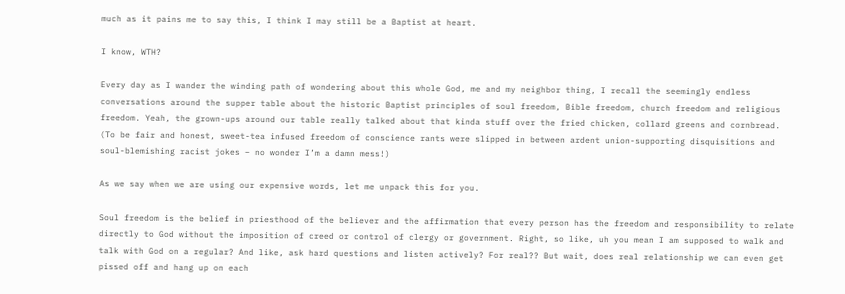much as it pains me to say this, I think I may still be a Baptist at heart.

I know, WTH?

Every day as I wander the winding path of wondering about this whole God, me and my neighbor thing, I recall the seemingly endless conversations around the supper table about the historic Baptist principles of soul freedom, Bible freedom, church freedom and religious freedom. Yeah, the grown-ups around our table really talked about that kinda stuff over the fried chicken, collard greens and cornbread. (To be fair and honest, sweet-tea infused freedom of conscience rants were slipped in between ardent union-supporting disquisitions and soul-blemishing racist jokes – no wonder I’m a damn mess!)

As we say when we are using our expensive words, let me unpack this for you.

Soul freedom is the belief in priesthood of the believer and the affirmation that every person has the freedom and responsibility to relate directly to God without the imposition of creed or control of clergy or government. Right, so like, uh you mean I am supposed to walk and talk with God on a regular? And like, ask hard questions and listen actively? For real?? But wait, does real relationship we can even get pissed off and hang up on each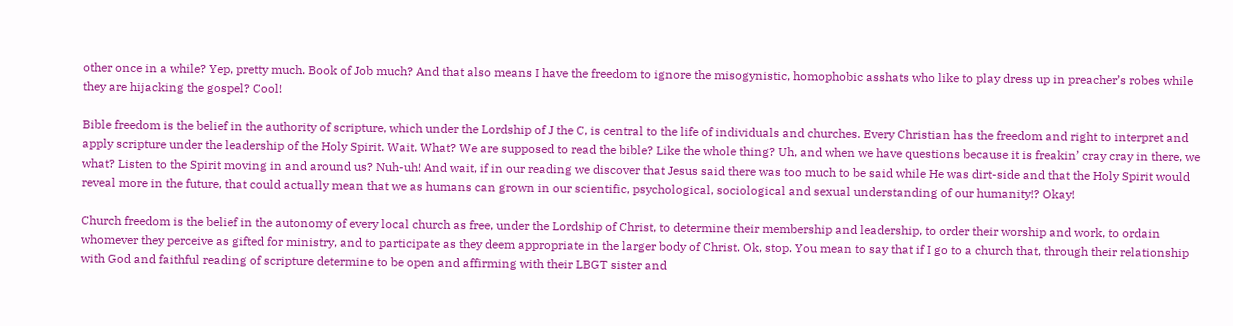other once in a while? Yep, pretty much. Book of Job much? And that also means I have the freedom to ignore the misogynistic, homophobic asshats who like to play dress up in preacher’s robes while they are hijacking the gospel? Cool!

Bible freedom is the belief in the authority of scripture, which under the Lordship of J the C, is central to the life of individuals and churches. Every Christian has the freedom and right to interpret and apply scripture under the leadership of the Holy Spirit. Wait. What? We are supposed to read the bible? Like the whole thing? Uh, and when we have questions because it is freakin’ cray cray in there, we what? Listen to the Spirit moving in and around us? Nuh-uh! And wait, if in our reading we discover that Jesus said there was too much to be said while He was dirt-side and that the Holy Spirit would reveal more in the future, that could actually mean that we as humans can grown in our scientific, psychological, sociological and sexual understanding of our humanity!? Okay!

Church freedom is the belief in the autonomy of every local church as free, under the Lordship of Christ, to determine their membership and leadership, to order their worship and work, to ordain whomever they perceive as gifted for ministry, and to participate as they deem appropriate in the larger body of Christ. Ok, stop. You mean to say that if I go to a church that, through their relationship with God and faithful reading of scripture determine to be open and affirming with their LBGT sister and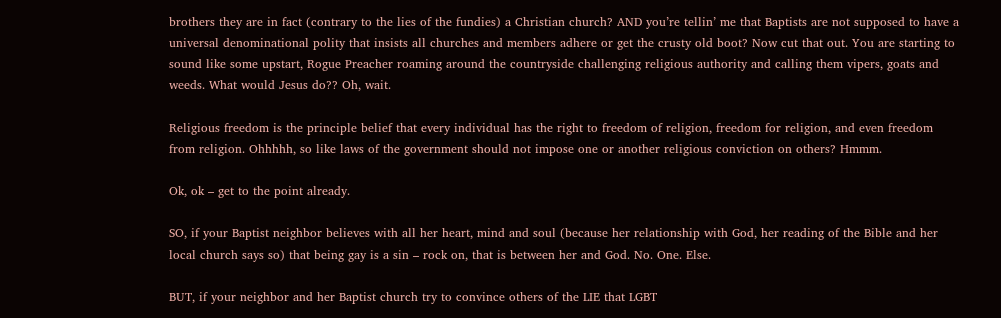brothers they are in fact (contrary to the lies of the fundies) a Christian church? AND you’re tellin’ me that Baptists are not supposed to have a universal denominational polity that insists all churches and members adhere or get the crusty old boot? Now cut that out. You are starting to sound like some upstart, Rogue Preacher roaming around the countryside challenging religious authority and calling them vipers, goats and weeds. What would Jesus do?? Oh, wait.

Religious freedom is the principle belief that every individual has the right to freedom of religion, freedom for religion, and even freedom from religion. Ohhhhh, so like laws of the government should not impose one or another religious conviction on others? Hmmm.

Ok, ok – get to the point already.

SO, if your Baptist neighbor believes with all her heart, mind and soul (because her relationship with God, her reading of the Bible and her local church says so) that being gay is a sin – rock on, that is between her and God. No. One. Else.

BUT, if your neighbor and her Baptist church try to convince others of the LIE that LGBT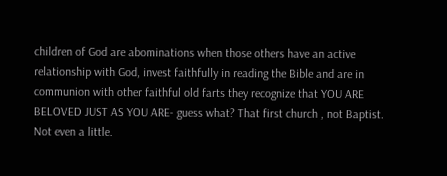children of God are abominations when those others have an active relationship with God, invest faithfully in reading the Bible and are in communion with other faithful old farts they recognize that YOU ARE BELOVED JUST AS YOU ARE- guess what? That first church , not Baptist. Not even a little.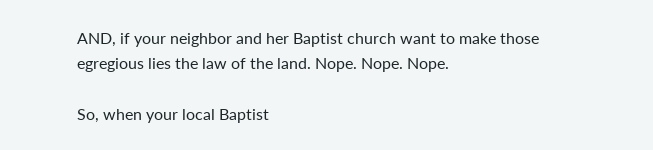AND, if your neighbor and her Baptist church want to make those egregious lies the law of the land. Nope. Nope. Nope.

So, when your local Baptist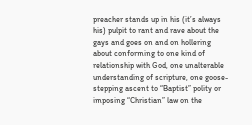preacher stands up in his (it’s always his) pulpit to rant and rave about the gays and goes on and on hollering about conforming to one kind of relationship with God, one unalterable understanding of scripture, one goose-stepping ascent to “Baptist” polity or imposing “Christian” law on the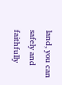land, you can safely and faithfully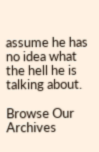assume he has no idea what the hell he is talking about.

Browse Our Archives